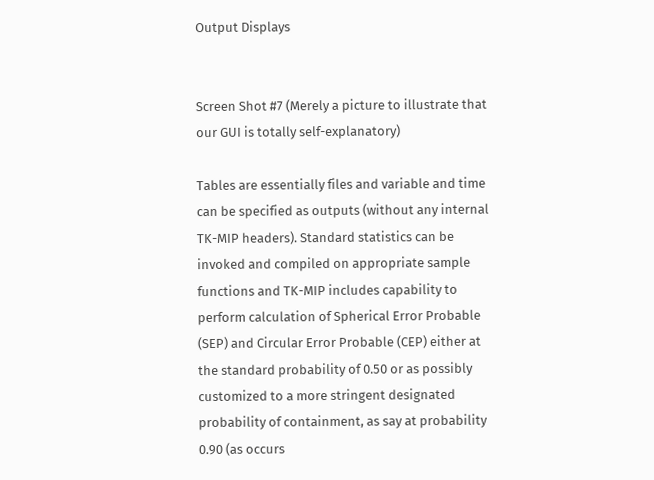Output Displays


Screen Shot #7 (Merely a picture to illustrate that our GUI is totally self-explanatory)

Tables are essentially files and variable and time can be specified as outputs (without any internal TK-MIP headers). Standard statistics can be invoked and compiled on appropriate sample functions and TK-MIP includes capability to perform calculation of Spherical Error Probable (SEP) and Circular Error Probable (CEP) either at the standard probability of 0.50 or as possibly customized to a more stringent designated probability of containment, as say at probability 0.90 (as occurs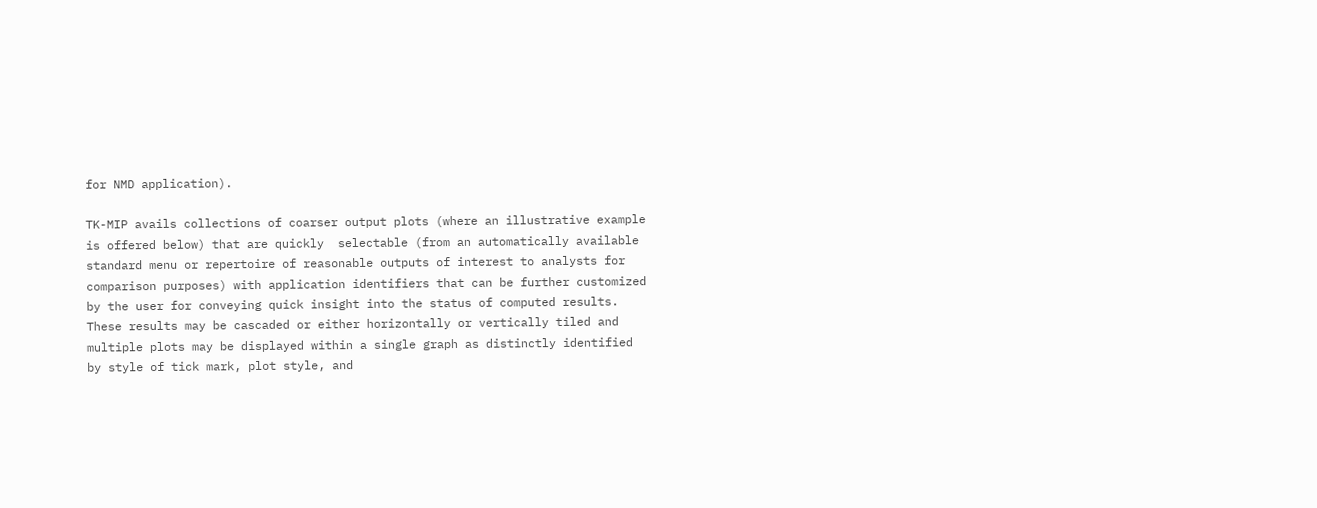for NMD application).

TK-MIP avails collections of coarser output plots (where an illustrative example is offered below) that are quickly  selectable (from an automatically available standard menu or repertoire of reasonable outputs of interest to analysts for comparison purposes) with application identifiers that can be further customized by the user for conveying quick insight into the status of computed results. These results may be cascaded or either horizontally or vertically tiled and multiple plots may be displayed within a single graph as distinctly identified by style of tick mark, plot style, and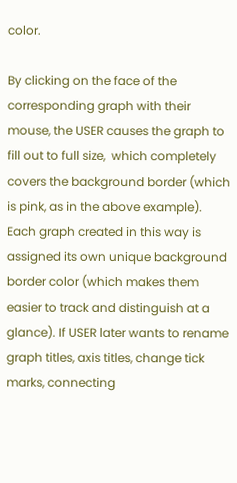color.

By clicking on the face of the corresponding graph with their mouse, the USER causes the graph to fill out to full size,  which completely covers the background border (which is pink, as in the above example). Each graph created in this way is assigned its own unique background border color (which makes them easier to track and distinguish at a glance). If USER later wants to rename graph titles, axis titles, change tick marks, connecting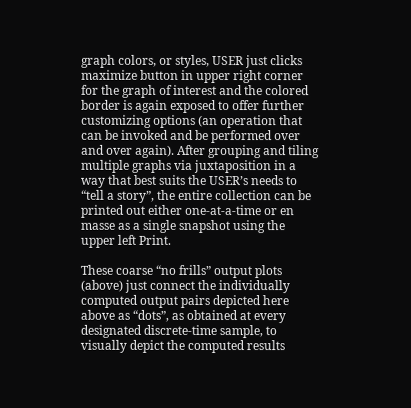graph colors, or styles, USER just clicks maximize button in upper right corner for the graph of interest and the colored border is again exposed to offer further customizing options (an operation that can be invoked and be performed over and over again). After grouping and tiling multiple graphs via juxtaposition in a way that best suits the USER’s needs to “tell a story”, the entire collection can be printed out either one-at-a-time or en masse as a single snapshot using the upper left Print.

These coarse “no frills” output plots (above) just connect the individually computed output pairs depicted here above as “dots”, as obtained at every designated discrete-time sample, to visually depict the computed results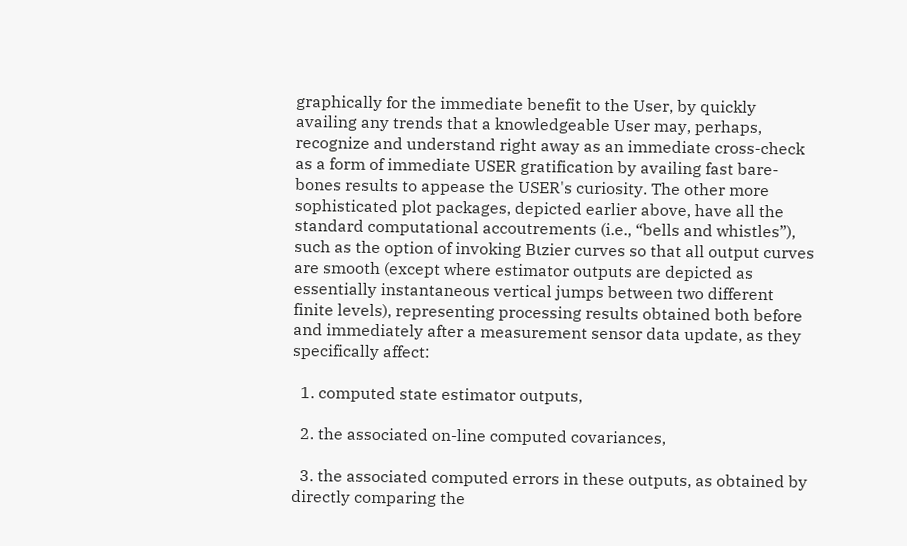graphically for the immediate benefit to the User, by quickly availing any trends that a knowledgeable User may, perhaps, recognize and understand right away as an immediate cross-check as a form of immediate USER gratification by availing fast bare-bones results to appease the USER's curiosity. The other more sophisticated plot packages, depicted earlier above, have all the standard computational accoutrements (i.e., “bells and whistles”), such as the option of invoking Bιzier curves so that all output curves are smooth (except where estimator outputs are depicted as essentially instantaneous vertical jumps between two different finite levels), representing processing results obtained both before and immediately after a measurement sensor data update, as they specifically affect:

  1. computed state estimator outputs,

  2. the associated on-line computed covariances,

  3. the associated computed errors in these outputs, as obtained by directly comparing the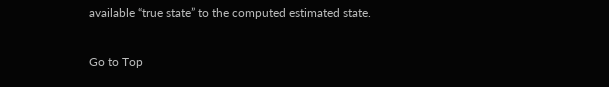available “true state” to the computed estimated state.

Go to Top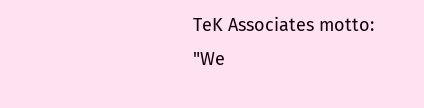TeK Associates motto: "We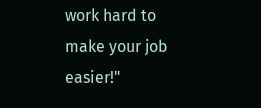work hard to make your job easier!"